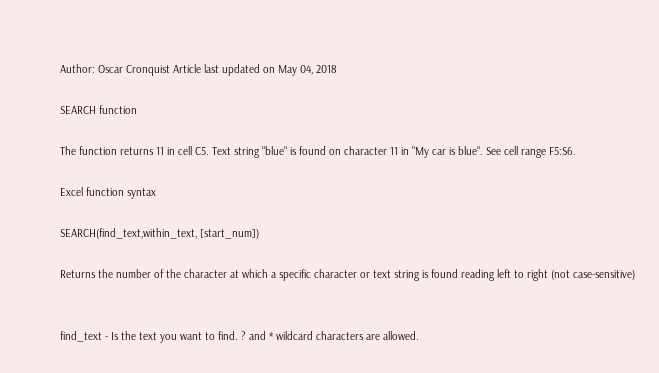Author: Oscar Cronquist Article last updated on May 04, 2018

SEARCH function

The function returns 11 in cell C5. Text string "blue" is found on character 11 in "My car is blue". See cell range F5:S6.

Excel function syntax

SEARCH(find_text,within_text, [start_num])

Returns the number of the character at which a specific character or text string is found reading left to right (not case-sensitive)


find_text - Is the text you want to find. ? and * wildcard characters are allowed.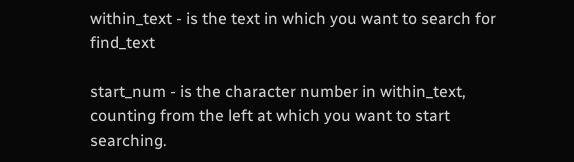within_text - is the text in which you want to search for find_text

start_num - is the character number in within_text, counting from the left at which you want to start searching.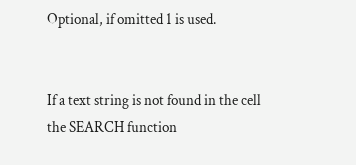Optional, if omitted 1 is used.


If a text string is not found in the cell the SEARCH function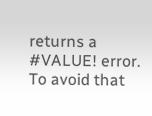returns a #VALUE! error. To avoid that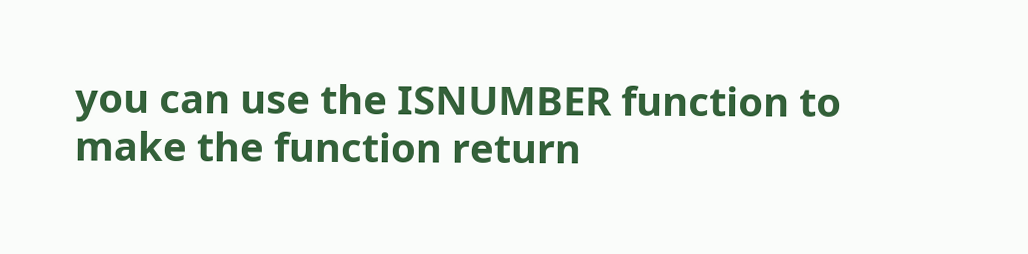you can use the ISNUMBER function to make the function return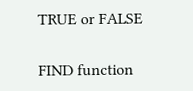TRUE or FALSE

FIND function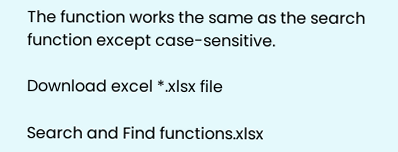The function works the same as the search function except case-sensitive.

Download excel *.xlsx file

Search and Find functions.xlsx